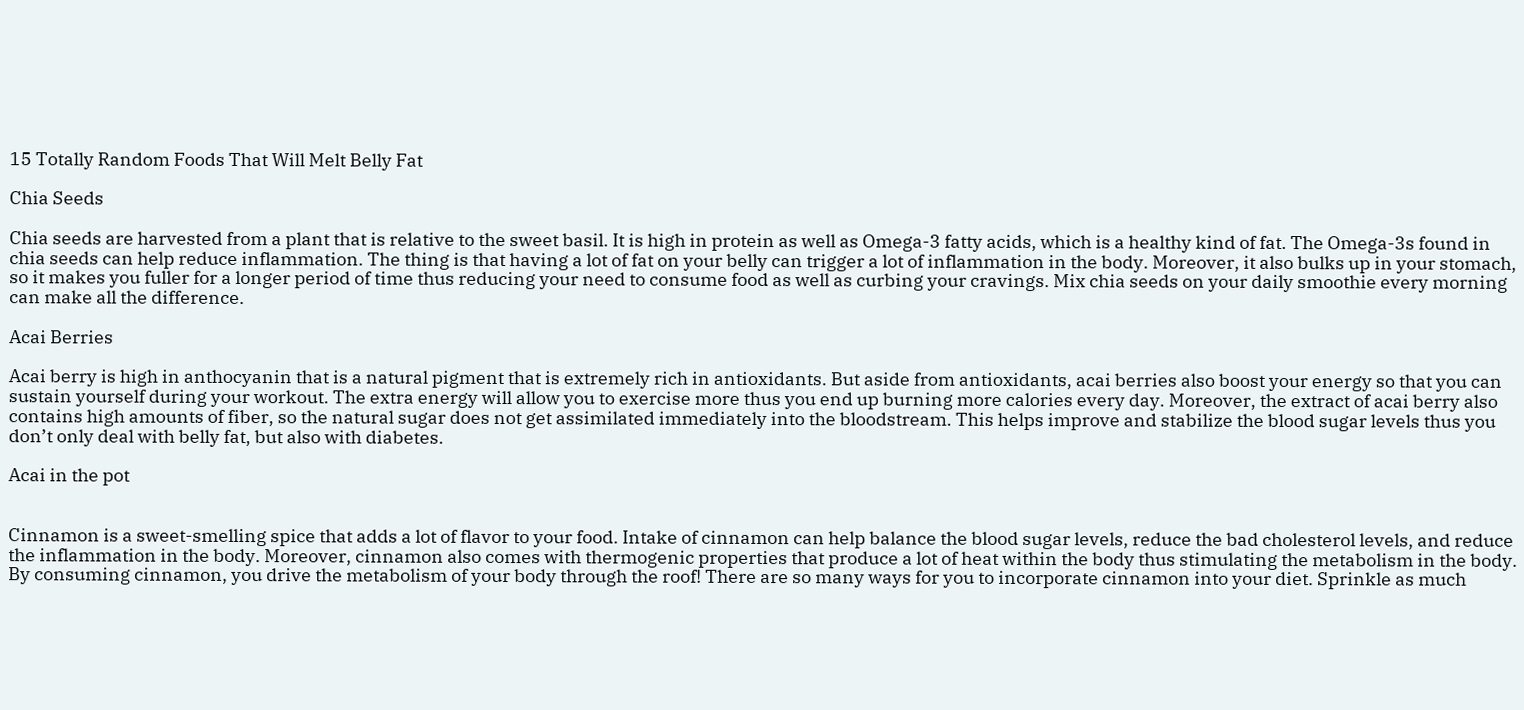15 Totally Random Foods That Will Melt Belly Fat

Chia Seeds

Chia seeds are harvested from a plant that is relative to the sweet basil. It is high in protein as well as Omega-3 fatty acids, which is a healthy kind of fat. The Omega-3s found in chia seeds can help reduce inflammation. The thing is that having a lot of fat on your belly can trigger a lot of inflammation in the body. Moreover, it also bulks up in your stomach, so it makes you fuller for a longer period of time thus reducing your need to consume food as well as curbing your cravings. Mix chia seeds on your daily smoothie every morning can make all the difference.

Acai Berries

Acai berry is high in anthocyanin that is a natural pigment that is extremely rich in antioxidants. But aside from antioxidants, acai berries also boost your energy so that you can sustain yourself during your workout. The extra energy will allow you to exercise more thus you end up burning more calories every day. Moreover, the extract of acai berry also contains high amounts of fiber, so the natural sugar does not get assimilated immediately into the bloodstream. This helps improve and stabilize the blood sugar levels thus you don’t only deal with belly fat, but also with diabetes.

Acai in the pot


Cinnamon is a sweet-smelling spice that adds a lot of flavor to your food. Intake of cinnamon can help balance the blood sugar levels, reduce the bad cholesterol levels, and reduce the inflammation in the body. Moreover, cinnamon also comes with thermogenic properties that produce a lot of heat within the body thus stimulating the metabolism in the body. By consuming cinnamon, you drive the metabolism of your body through the roof! There are so many ways for you to incorporate cinnamon into your diet. Sprinkle as much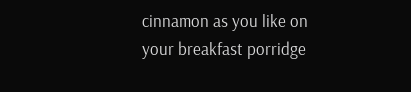cinnamon as you like on your breakfast porridge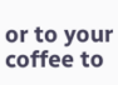or to your coffee to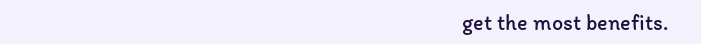get the most benefits.